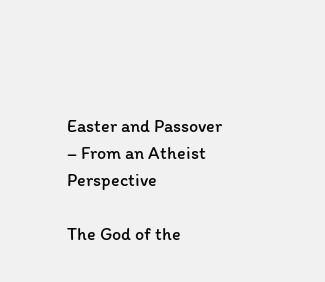Easter and Passover – From an Atheist Perspective

The God of the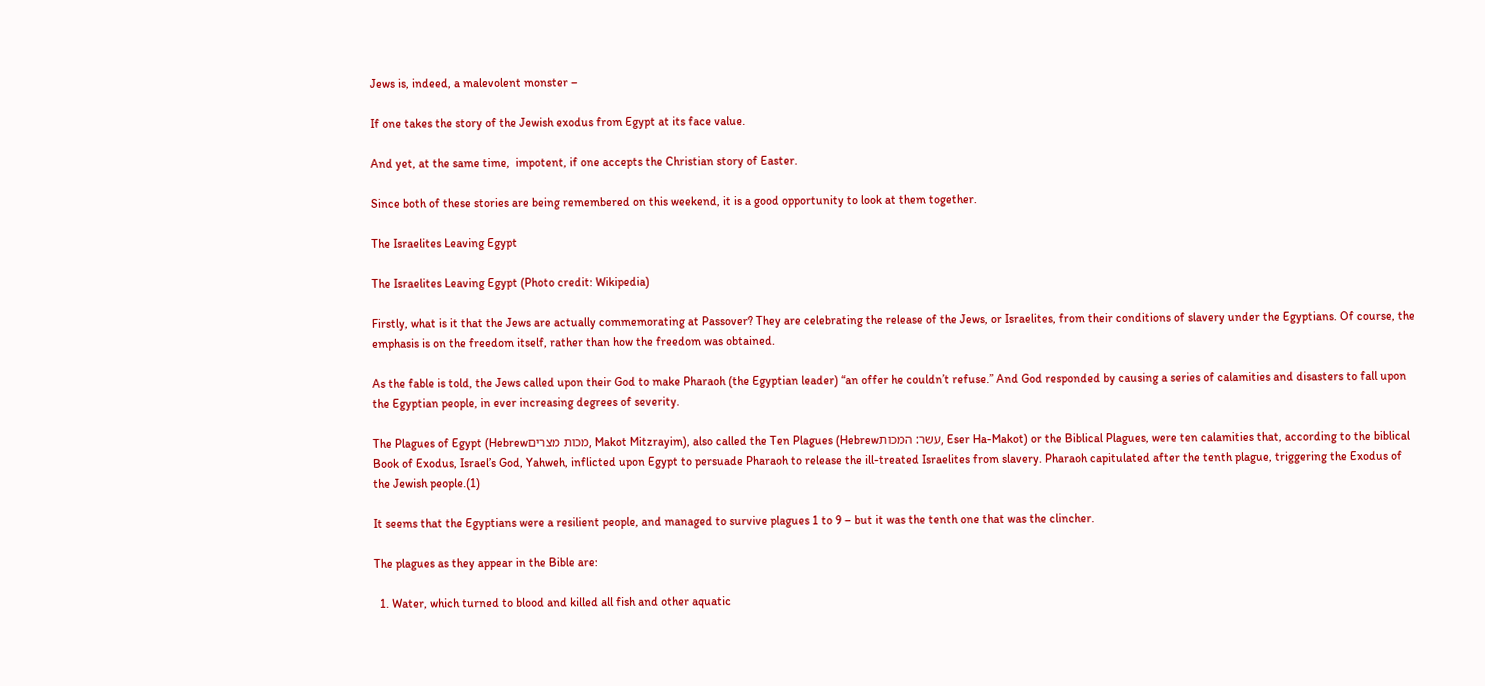Jews is, indeed, a malevolent monster –

If one takes the story of the Jewish exodus from Egypt at its face value.

And yet, at the same time,  impotent, if one accepts the Christian story of Easter.

Since both of these stories are being remembered on this weekend, it is a good opportunity to look at them together.

The Israelites Leaving Egypt

The Israelites Leaving Egypt (Photo credit: Wikipedia)

Firstly, what is it that the Jews are actually commemorating at Passover? They are celebrating the release of the Jews, or Israelites, from their conditions of slavery under the Egyptians. Of course, the emphasis is on the freedom itself, rather than how the freedom was obtained.

As the fable is told, the Jews called upon their God to make Pharaoh (the Egyptian leader) “an offer he couldn’t refuse.” And God responded by causing a series of calamities and disasters to fall upon the Egyptian people, in ever increasing degrees of severity.

The Plagues of Egypt (Hebrewמכות מצרים, Makot Mitzrayim), also called the Ten Plagues (Hebrewעשר: המכות, Eser Ha-Makot) or the Biblical Plagues, were ten calamities that, according to the biblical Book of Exodus, Israel’s God, Yahweh, inflicted upon Egypt to persuade Pharaoh to release the ill-treated Israelites from slavery. Pharaoh capitulated after the tenth plague, triggering the Exodus of the Jewish people.(1)

It seems that the Egyptians were a resilient people, and managed to survive plagues 1 to 9 – but it was the tenth one that was the clincher.

The plagues as they appear in the Bible are:

  1. Water, which turned to blood and killed all fish and other aquatic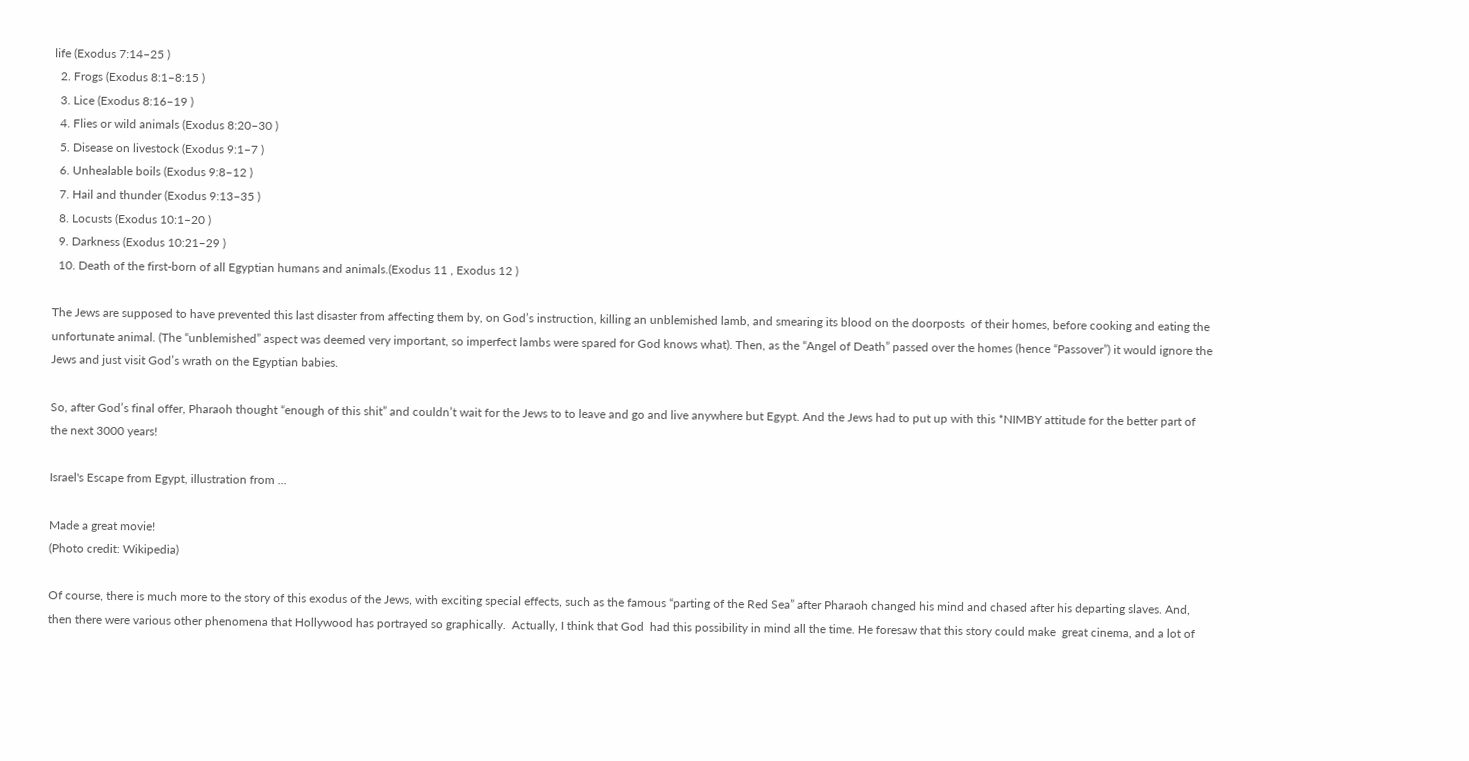life (Exodus 7:14–25 )
  2. Frogs (Exodus 8:1–8:15 )
  3. Lice (Exodus 8:16–19 )
  4. Flies or wild animals (Exodus 8:20–30 )
  5. Disease on livestock (Exodus 9:1–7 )
  6. Unhealable boils (Exodus 9:8–12 )
  7. Hail and thunder (Exodus 9:13–35 )
  8. Locusts (Exodus 10:1–20 )
  9. Darkness (Exodus 10:21–29 )
  10. Death of the first-born of all Egyptian humans and animals.(Exodus 11 , Exodus 12 )

The Jews are supposed to have prevented this last disaster from affecting them by, on God’s instruction, killing an unblemished lamb, and smearing its blood on the doorposts  of their homes, before cooking and eating the unfortunate animal. (The “unblemished” aspect was deemed very important, so imperfect lambs were spared for God knows what). Then, as the “Angel of Death” passed over the homes (hence “Passover”) it would ignore the Jews and just visit God’s wrath on the Egyptian babies.

So, after God’s final offer, Pharaoh thought “enough of this shit” and couldn’t wait for the Jews to to leave and go and live anywhere but Egypt. And the Jews had to put up with this *NIMBY attitude for the better part of the next 3000 years!

Israel's Escape from Egypt, illustration from ...

Made a great movie!
(Photo credit: Wikipedia)

Of course, there is much more to the story of this exodus of the Jews, with exciting special effects, such as the famous “parting of the Red Sea” after Pharaoh changed his mind and chased after his departing slaves. And, then there were various other phenomena that Hollywood has portrayed so graphically.  Actually, I think that God  had this possibility in mind all the time. He foresaw that this story could make  great cinema, and a lot of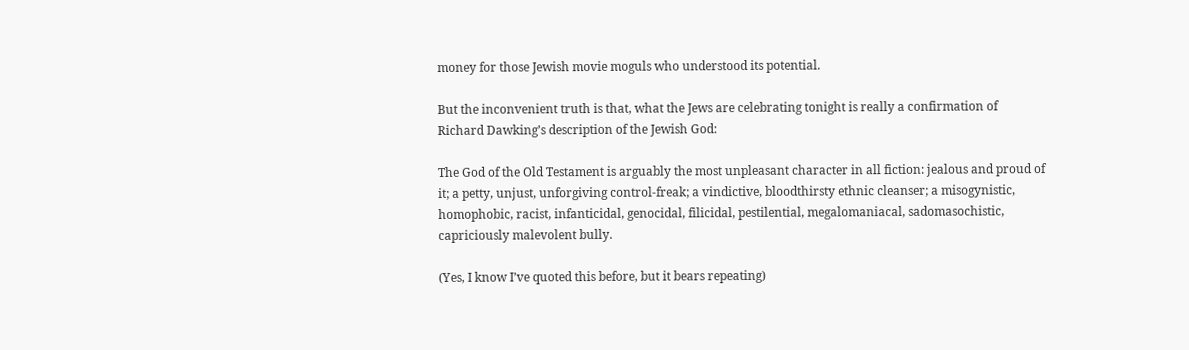money for those Jewish movie moguls who understood its potential.

But the inconvenient truth is that, what the Jews are celebrating tonight is really a confirmation of  Richard Dawking’s description of the Jewish God:

The God of the Old Testament is arguably the most unpleasant character in all fiction: jealous and proud of it; a petty, unjust, unforgiving control-freak; a vindictive, bloodthirsty ethnic cleanser; a misogynistic, homophobic, racist, infanticidal, genocidal, filicidal, pestilential, megalomaniacal, sadomasochistic, capriciously malevolent bully.

(Yes, I know I’ve quoted this before, but it bears repeating)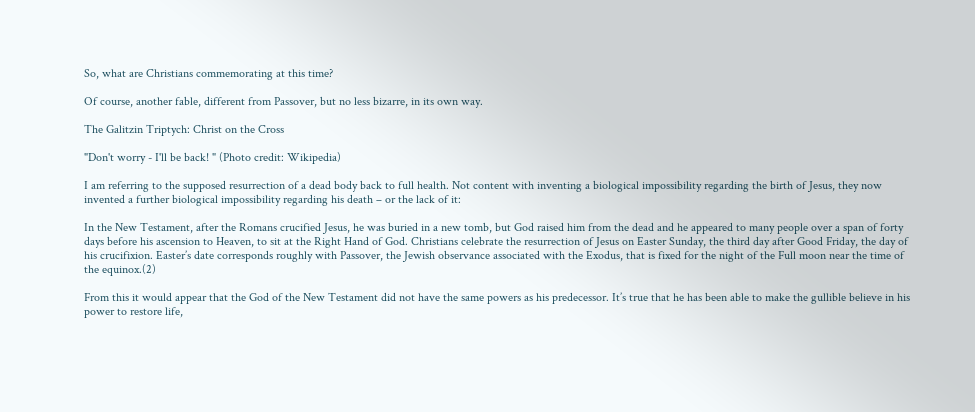So, what are Christians commemorating at this time?

Of course, another fable, different from Passover, but no less bizarre, in its own way.

The Galitzin Triptych: Christ on the Cross

"Don't worry - I'll be back! " (Photo credit: Wikipedia)

I am referring to the supposed resurrection of a dead body back to full health. Not content with inventing a biological impossibility regarding the birth of Jesus, they now invented a further biological impossibility regarding his death – or the lack of it:

In the New Testament, after the Romans crucified Jesus, he was buried in a new tomb, but God raised him from the dead and he appeared to many people over a span of forty days before his ascension to Heaven, to sit at the Right Hand of God. Christians celebrate the resurrection of Jesus on Easter Sunday, the third day after Good Friday, the day of his crucifixion. Easter’s date corresponds roughly with Passover, the Jewish observance associated with the Exodus, that is fixed for the night of the Full moon near the time of the equinox.(2)

From this it would appear that the God of the New Testament did not have the same powers as his predecessor. It’s true that he has been able to make the gullible believe in his power to restore life,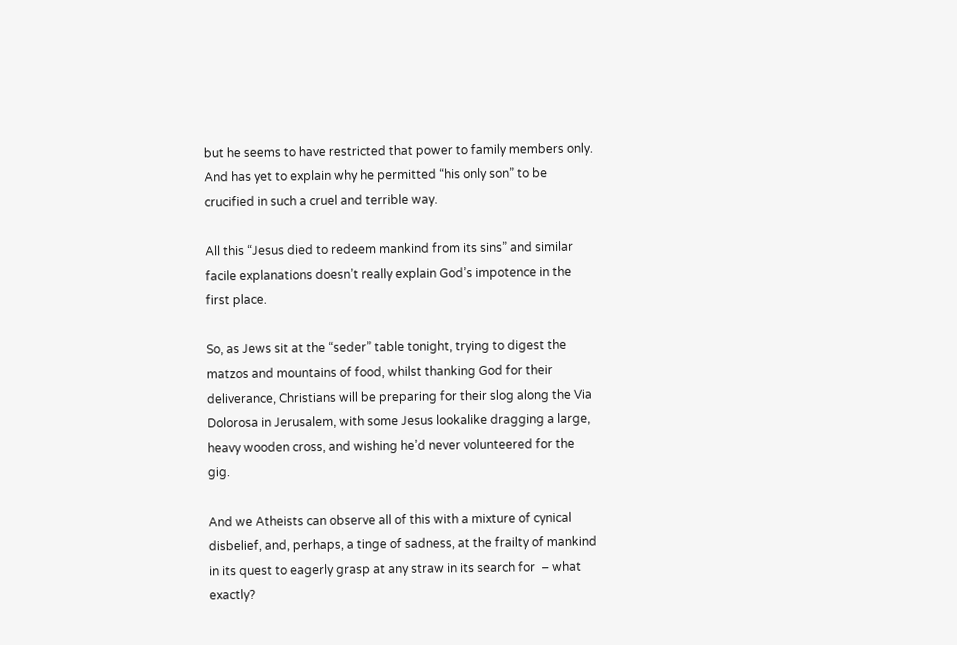but he seems to have restricted that power to family members only. And has yet to explain why he permitted “his only son” to be crucified in such a cruel and terrible way.

All this “Jesus died to redeem mankind from its sins” and similar facile explanations doesn’t really explain God’s impotence in the first place.

So, as Jews sit at the “seder” table tonight, trying to digest the matzos and mountains of food, whilst thanking God for their deliverance, Christians will be preparing for their slog along the Via Dolorosa in Jerusalem, with some Jesus lookalike dragging a large, heavy wooden cross, and wishing he’d never volunteered for the gig.

And we Atheists can observe all of this with a mixture of cynical disbelief, and, perhaps, a tinge of sadness, at the frailty of mankind in its quest to eagerly grasp at any straw in its search for  – what exactly?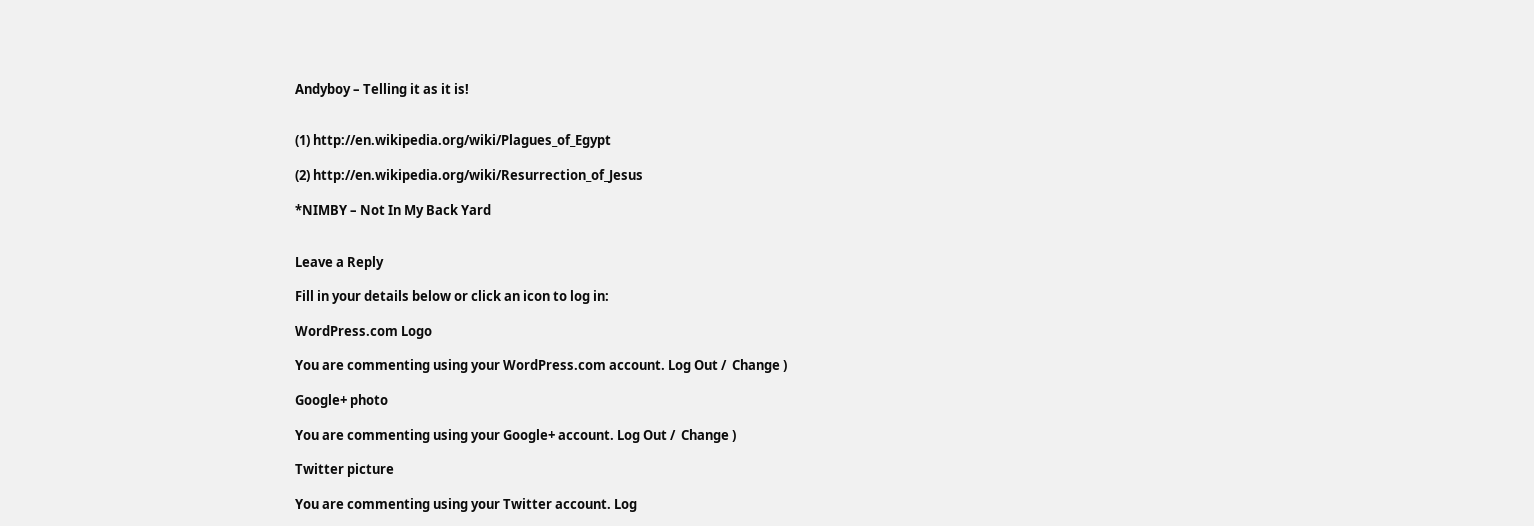Andyboy – Telling it as it is!


(1) http://en.wikipedia.org/wiki/Plagues_of_Egypt

(2) http://en.wikipedia.org/wiki/Resurrection_of_Jesus

*NIMBY – Not In My Back Yard


Leave a Reply

Fill in your details below or click an icon to log in:

WordPress.com Logo

You are commenting using your WordPress.com account. Log Out /  Change )

Google+ photo

You are commenting using your Google+ account. Log Out /  Change )

Twitter picture

You are commenting using your Twitter account. Log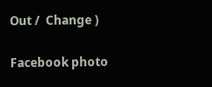Out /  Change )

Facebook photo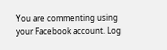You are commenting using your Facebook account. Log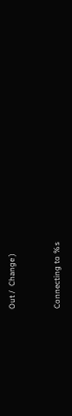Out /  Change )


Connecting to %s